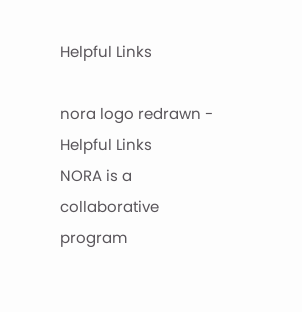Helpful Links

nora logo redrawn - Helpful Links
NORA is a collaborative program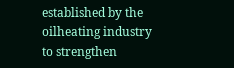established by the oilheating industry to strengthen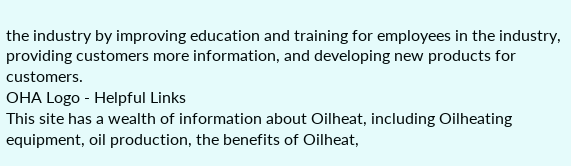the industry by improving education and training for employees in the industry, providing customers more information, and developing new products for customers.
OHA Logo - Helpful Links
This site has a wealth of information about Oilheat, including Oilheating equipment, oil production, the benefits of Oilheat,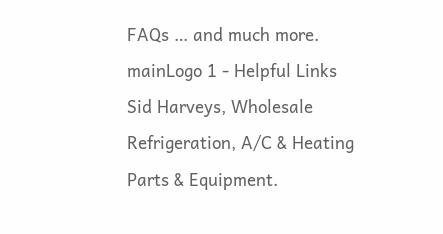FAQs … and much more.
mainLogo 1 - Helpful Links
Sid Harveys, Wholesale Refrigeration, A/C & Heating Parts & Equipment.